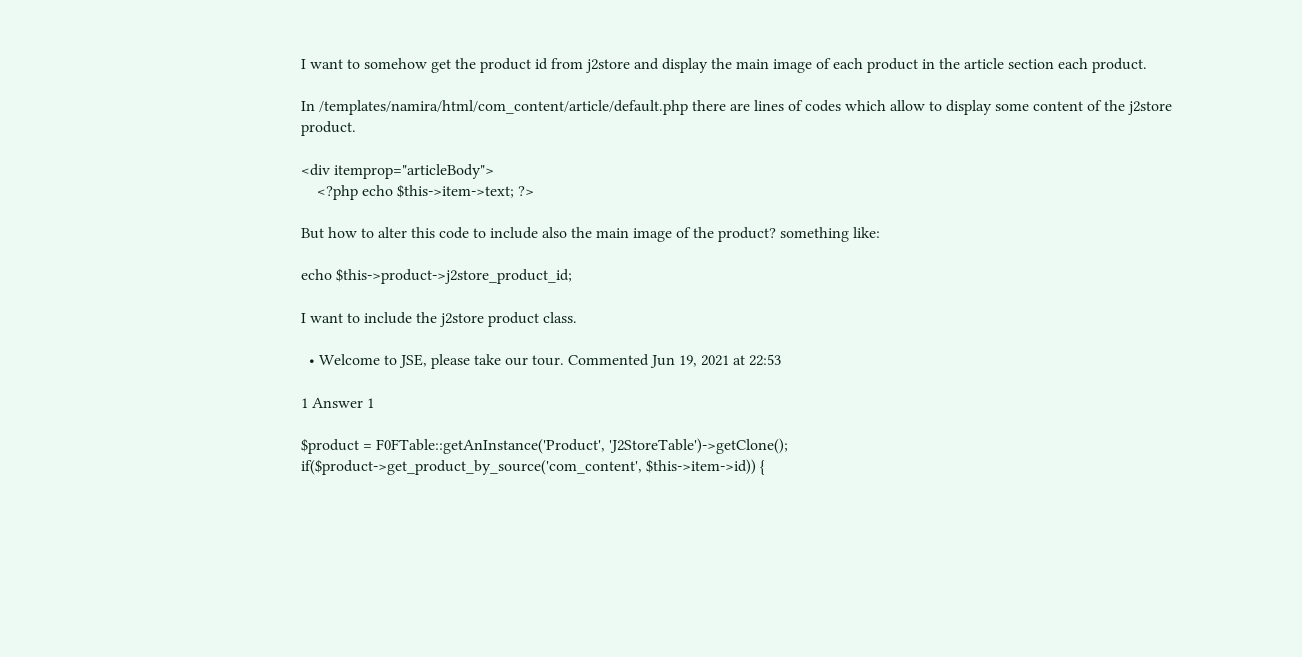I want to somehow get the product id from j2store and display the main image of each product in the article section each product.

In /templates/namira/html/com_content/article/default.php there are lines of codes which allow to display some content of the j2store product.

<div itemprop="articleBody">
    <?php echo $this->item->text; ?>

But how to alter this code to include also the main image of the product? something like:

echo $this->product->j2store_product_id;

I want to include the j2store product class.

  • Welcome to JSE, please take our tour. Commented Jun 19, 2021 at 22:53

1 Answer 1

$product = F0FTable::getAnInstance('Product', 'J2StoreTable')->getClone();
if($product->get_product_by_source('com_content', $this->item->id)) {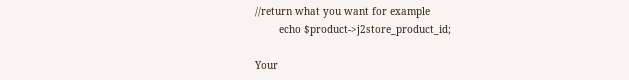//return what you want for example
        echo $product->j2store_product_id;

Your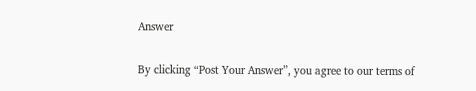Answer

By clicking “Post Your Answer”, you agree to our terms of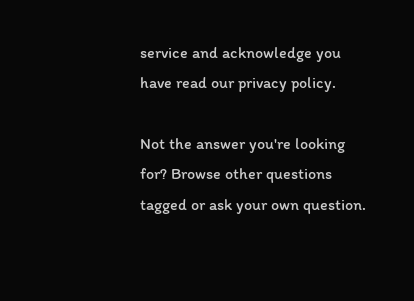service and acknowledge you have read our privacy policy.

Not the answer you're looking for? Browse other questions tagged or ask your own question.